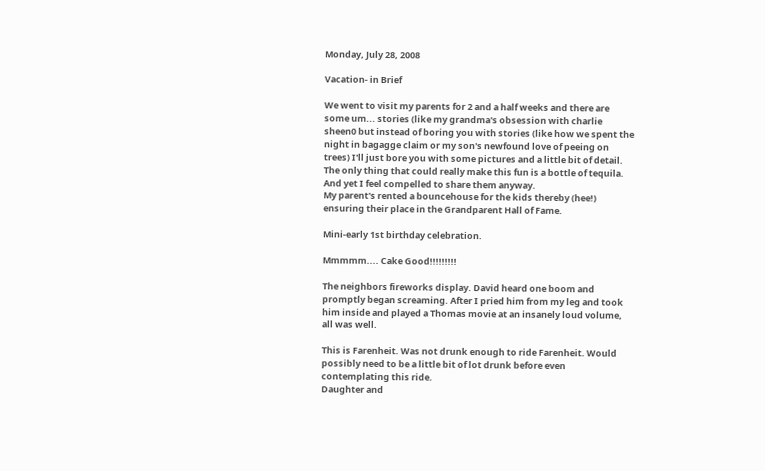Monday, July 28, 2008

Vacation- in Brief

We went to visit my parents for 2 and a half weeks and there are some um... stories (like my grandma's obsession with charlie sheen0 but instead of boring you with stories (like how we spent the night in bagagge claim or my son's newfound love of peeing on trees) I'll just bore you with some pictures and a little bit of detail. The only thing that could really make this fun is a bottle of tequila. And yet I feel compelled to share them anyway.
My parent's rented a bouncehouse for the kids thereby (hee!) ensuring their place in the Grandparent Hall of Fame.

Mini-early 1st birthday celebration.

Mmmmm.... Cake Good!!!!!!!!!

The neighbors fireworks display. David heard one boom and promptly began screaming. After I pried him from my leg and took him inside and played a Thomas movie at an insanely loud volume, all was well.

This is Farenheit. Was not drunk enough to ride Farenheit. Would possibly need to be a little bit of lot drunk before even contemplating this ride.
Daughter and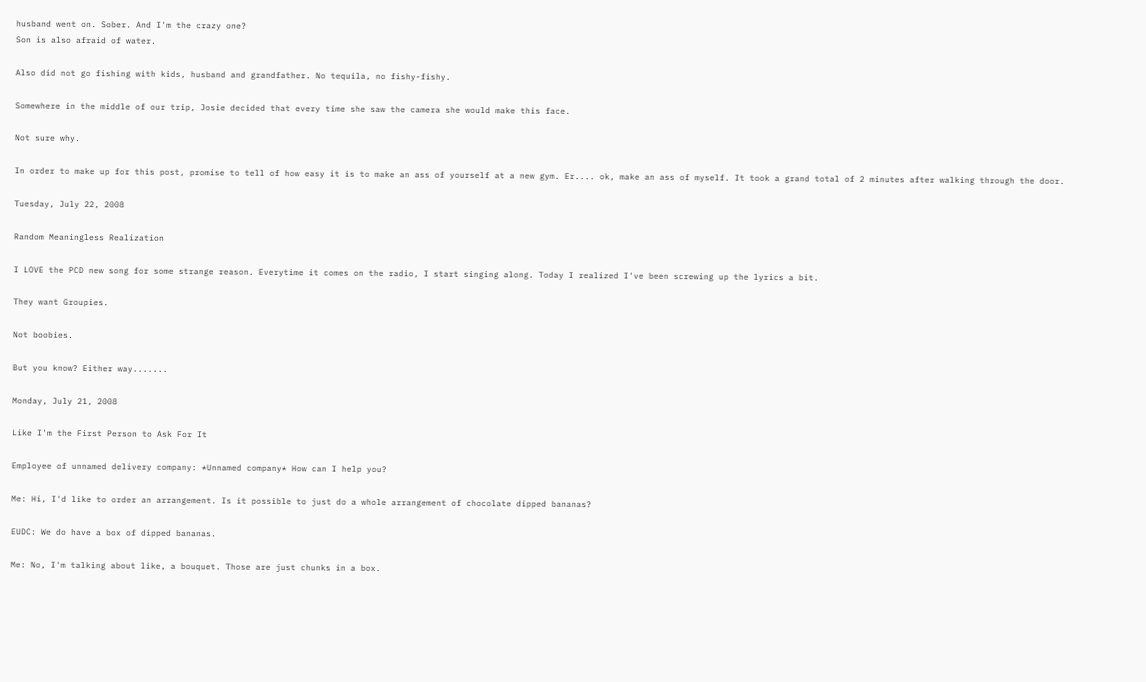husband went on. Sober. And I'm the crazy one?
Son is also afraid of water.

Also did not go fishing with kids, husband and grandfather. No tequila, no fishy-fishy.

Somewhere in the middle of our trip, Josie decided that every time she saw the camera she would make this face.

Not sure why.

In order to make up for this post, promise to tell of how easy it is to make an ass of yourself at a new gym. Er.... ok, make an ass of myself. It took a grand total of 2 minutes after walking through the door.

Tuesday, July 22, 2008

Random Meaningless Realization

I LOVE the PCD new song for some strange reason. Everytime it comes on the radio, I start singing along. Today I realized I've been screwing up the lyrics a bit.

They want Groupies.

Not boobies.

But you know? Either way.......

Monday, July 21, 2008

Like I'm the First Person to Ask For It

Employee of unnamed delivery company: *Unnamed company* How can I help you?

Me: Hi, I'd like to order an arrangement. Is it possible to just do a whole arrangement of chocolate dipped bananas?

EUDC: We do have a box of dipped bananas.

Me: No, I'm talking about like, a bouquet. Those are just chunks in a box.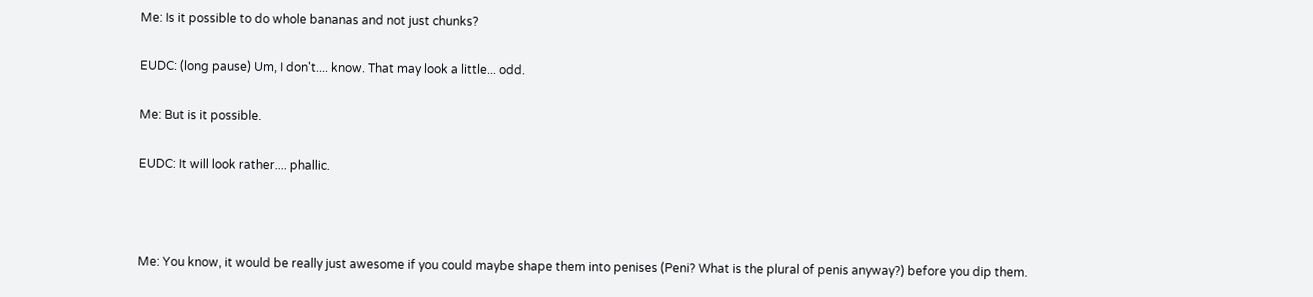Me: Is it possible to do whole bananas and not just chunks?

EUDC: (long pause) Um, I don't.... know. That may look a little... odd.

Me: But is it possible.

EUDC: It will look rather.... phallic.



Me: You know, it would be really just awesome if you could maybe shape them into penises (Peni? What is the plural of penis anyway?) before you dip them.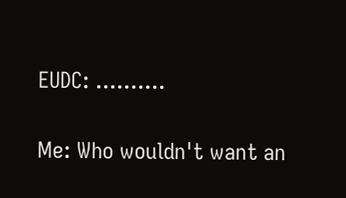EUDC: ..........

Me: Who wouldn't want an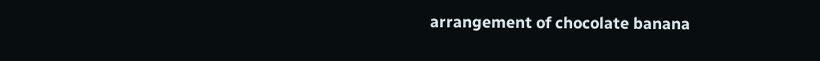arrangement of chocolate banana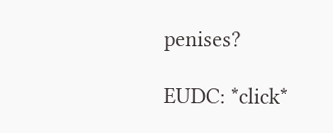penises?

EUDC: *click*